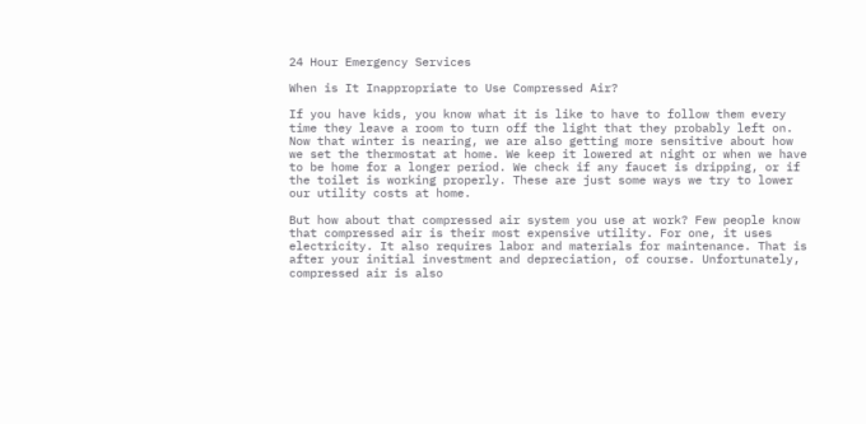24 Hour Emergency Services

When is It Inappropriate to Use Compressed Air?

If you have kids, you know what it is like to have to follow them every time they leave a room to turn off the light that they probably left on. Now that winter is nearing, we are also getting more sensitive about how we set the thermostat at home. We keep it lowered at night or when we have to be home for a longer period. We check if any faucet is dripping, or if the toilet is working properly. These are just some ways we try to lower our utility costs at home.

But how about that compressed air system you use at work? Few people know that compressed air is their most expensive utility. For one, it uses electricity. It also requires labor and materials for maintenance. That is after your initial investment and depreciation, of course. Unfortunately, compressed air is also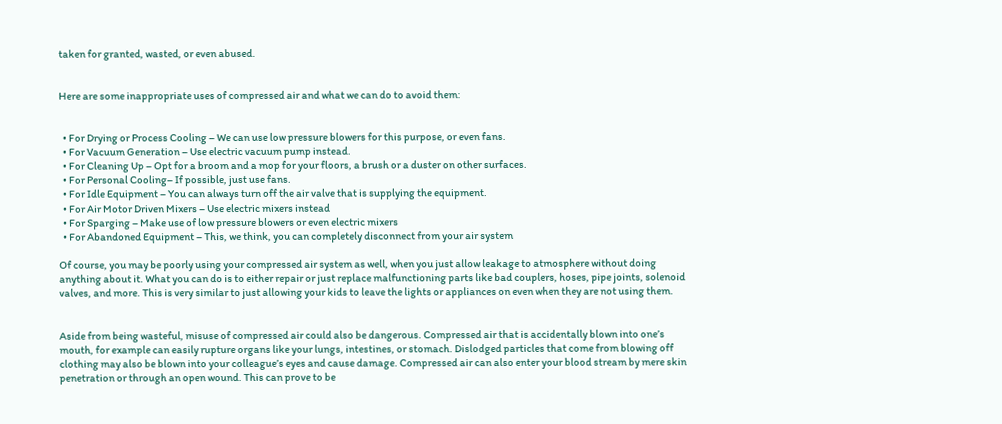taken for granted, wasted, or even abused.


Here are some inappropriate uses of compressed air and what we can do to avoid them:


  • For Drying or Process Cooling – We can use low pressure blowers for this purpose, or even fans.
  • For Vacuum Generation – Use electric vacuum pump instead.
  • For Cleaning Up – Opt for a broom and a mop for your floors, a brush or a duster on other surfaces.
  • For Personal Cooling– If possible, just use fans.
  • For Idle Equipment – You can always turn off the air valve that is supplying the equipment.
  • For Air Motor Driven Mixers – Use electric mixers instead
  • For Sparging – Make use of low pressure blowers or even electric mixers
  • For Abandoned Equipment – This, we think, you can completely disconnect from your air system

Of course, you may be poorly using your compressed air system as well, when you just allow leakage to atmosphere without doing anything about it. What you can do is to either repair or just replace malfunctioning parts like bad couplers, hoses, pipe joints, solenoid valves, and more. This is very similar to just allowing your kids to leave the lights or appliances on even when they are not using them.


Aside from being wasteful, misuse of compressed air could also be dangerous. Compressed air that is accidentally blown into one’s mouth, for example can easily rupture organs like your lungs, intestines, or stomach. Dislodged particles that come from blowing off clothing may also be blown into your colleague’s eyes and cause damage. Compressed air can also enter your blood stream by mere skin penetration or through an open wound. This can prove to be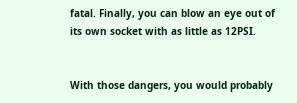fatal. Finally, you can blow an eye out of its own socket with as little as 12PSI.


With those dangers, you would probably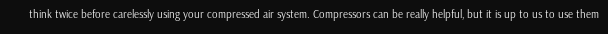think twice before carelessly using your compressed air system. Compressors can be really helpful, but it is up to us to use them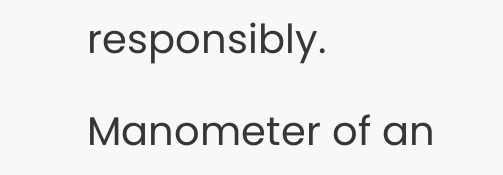responsibly.

Manometer of an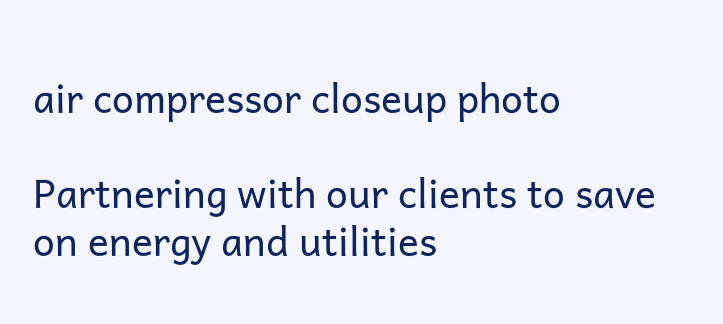air compressor closeup photo

Partnering with our clients to save
on energy and utilities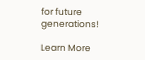for future generations!

Learn More